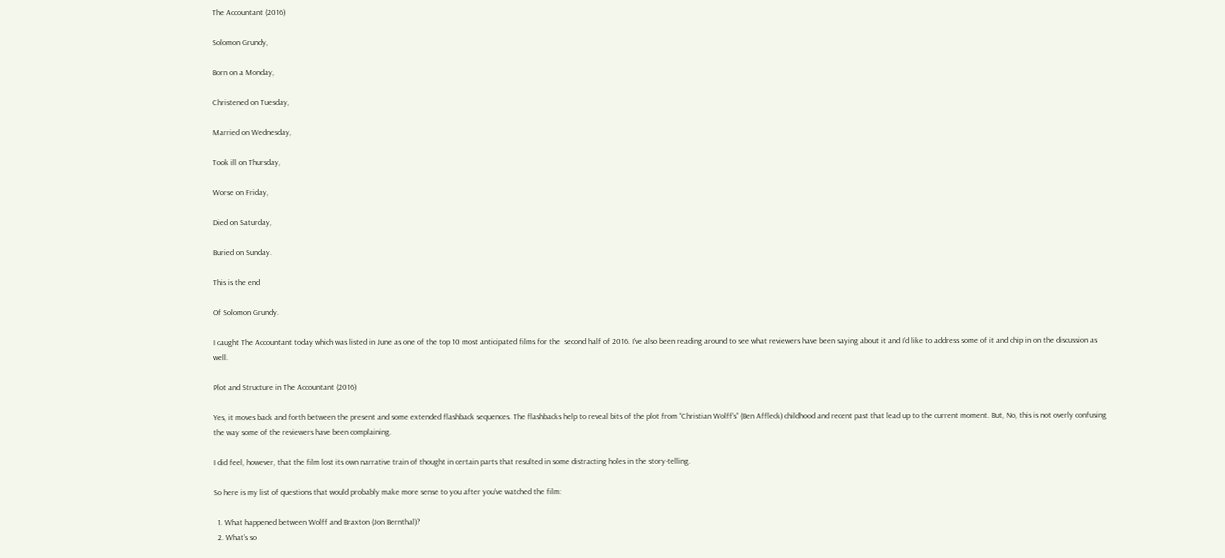The Accountant (2016)

Solomon Grundy,

Born on a Monday,

Christened on Tuesday,

Married on Wednesday,

Took ill on Thursday,

Worse on Friday,

Died on Saturday,

Buried on Sunday.

This is the end

Of Solomon Grundy.

I caught The Accountant today which was listed in June as one of the top 10 most anticipated films for the  second half of 2016. I’ve also been reading around to see what reviewers have been saying about it and I’d like to address some of it and chip in on the discussion as well.

Plot and Structure in The Accountant (2016)

Yes, it moves back and forth between the present and some extended flashback sequences. The flashbacks help to reveal bits of the plot from “Christian Wolff’s” (Ben Affleck) childhood and recent past that lead up to the current moment. But, No, this is not overly confusing the way some of the reviewers have been complaining.

I did feel, however, that the film lost its own narrative train of thought in certain parts that resulted in some distracting holes in the story-telling.

So here is my list of questions that would probably make more sense to you after you’ve watched the film:

  1. What happened between Wolff and Braxton (Jon Bernthal)?
  2. What’s so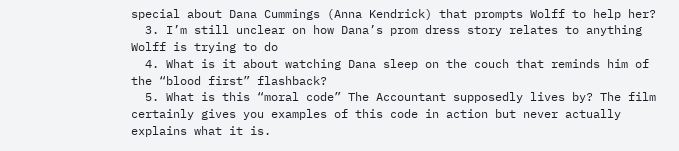special about Dana Cummings (Anna Kendrick) that prompts Wolff to help her?
  3. I’m still unclear on how Dana’s prom dress story relates to anything Wolff is trying to do
  4. What is it about watching Dana sleep on the couch that reminds him of the “blood first” flashback?
  5. What is this “moral code” The Accountant supposedly lives by? The film certainly gives you examples of this code in action but never actually explains what it is.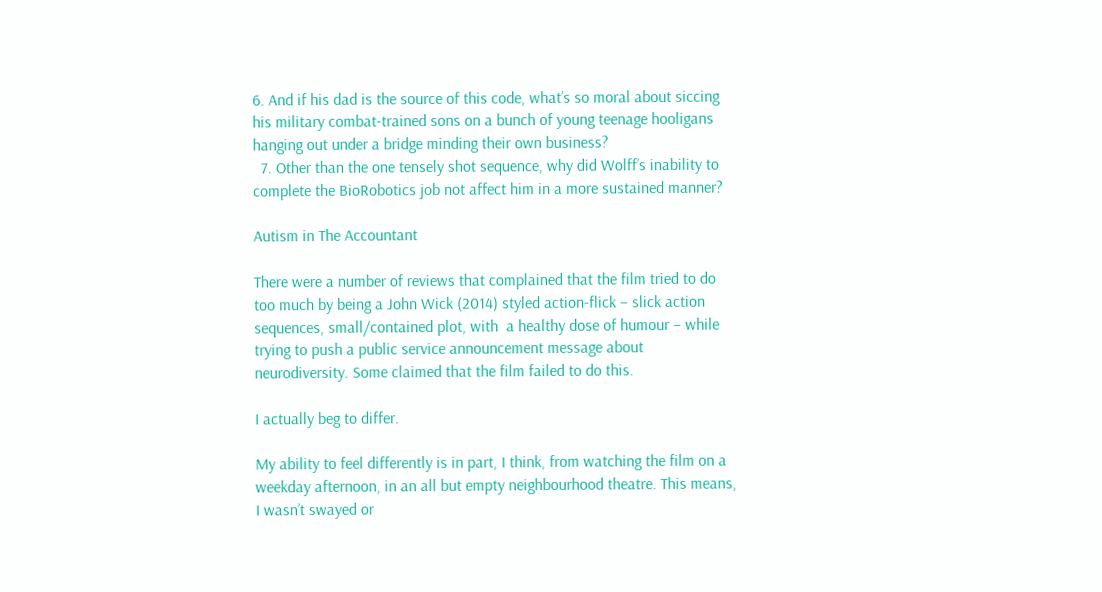6. And if his dad is the source of this code, what’s so moral about siccing his military combat-trained sons on a bunch of young teenage hooligans hanging out under a bridge minding their own business?
  7. Other than the one tensely shot sequence, why did Wolff’s inability to complete the BioRobotics job not affect him in a more sustained manner?

Autism in The Accountant

There were a number of reviews that complained that the film tried to do too much by being a John Wick (2014) styled action-flick – slick action sequences, small/contained plot, with  a healthy dose of humour – while trying to push a public service announcement message about neurodiversity. Some claimed that the film failed to do this.

I actually beg to differ.

My ability to feel differently is in part, I think, from watching the film on a weekday afternoon, in an all but empty neighbourhood theatre. This means, I wasn’t swayed or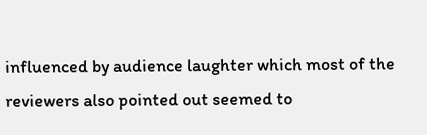influenced by audience laughter which most of the reviewers also pointed out seemed to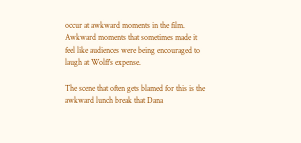occur at awkward moments in the film. Awkward moments that sometimes made it feel like audiences were being encouraged to laugh at Wolff’s expense.

The scene that often gets blamed for this is the awkward lunch break that Dana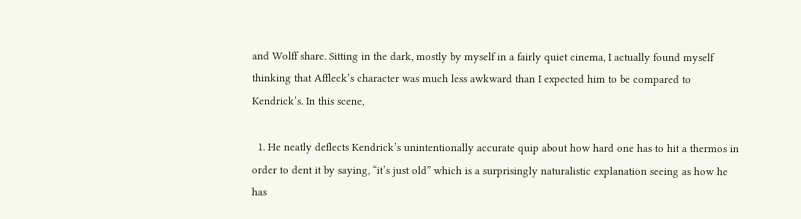and Wolff share. Sitting in the dark, mostly by myself in a fairly quiet cinema, I actually found myself thinking that Affleck’s character was much less awkward than I expected him to be compared to Kendrick’s. In this scene,

  1. He neatly deflects Kendrick’s unintentionally accurate quip about how hard one has to hit a thermos in order to dent it by saying, “it’s just old” which is a surprisingly naturalistic explanation seeing as how he has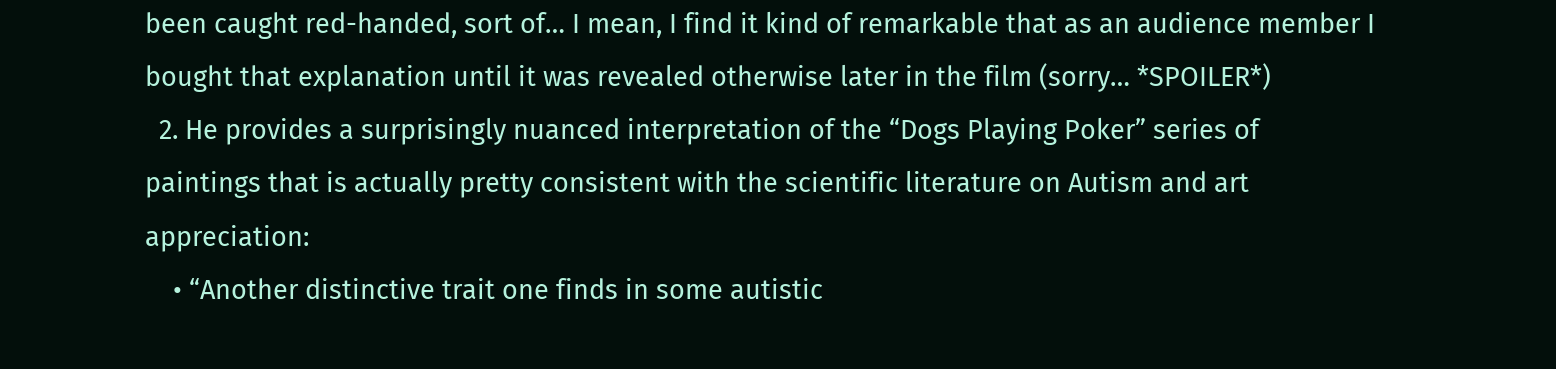been caught red-handed, sort of… I mean, I find it kind of remarkable that as an audience member I bought that explanation until it was revealed otherwise later in the film (sorry… *SPOILER*)
  2. He provides a surprisingly nuanced interpretation of the “Dogs Playing Poker” series of paintings that is actually pretty consistent with the scientific literature on Autism and art appreciation:
    • “Another distinctive trait one finds in some autistic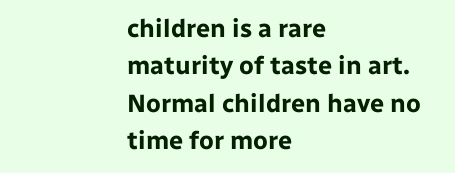children is a rare maturity of taste in art. Normal children have no time for more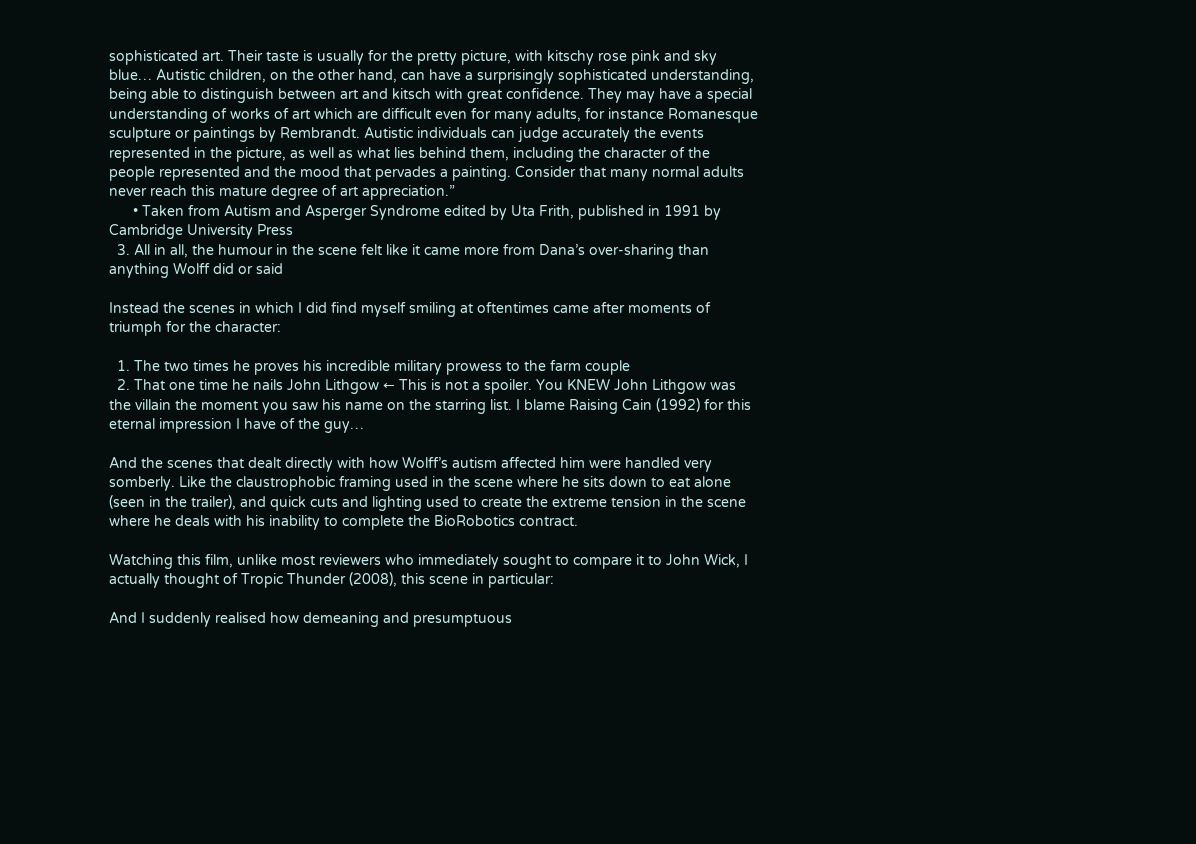sophisticated art. Their taste is usually for the pretty picture, with kitschy rose pink and sky blue… Autistic children, on the other hand, can have a surprisingly sophisticated understanding, being able to distinguish between art and kitsch with great confidence. They may have a special understanding of works of art which are difficult even for many adults, for instance Romanesque sculpture or paintings by Rembrandt. Autistic individuals can judge accurately the events represented in the picture, as well as what lies behind them, including the character of the people represented and the mood that pervades a painting. Consider that many normal adults never reach this mature degree of art appreciation.”
      • Taken from Autism and Asperger Syndrome edited by Uta Frith, published in 1991 by Cambridge University Press
  3. All in all, the humour in the scene felt like it came more from Dana’s over-sharing than anything Wolff did or said

Instead the scenes in which I did find myself smiling at oftentimes came after moments of triumph for the character:

  1. The two times he proves his incredible military prowess to the farm couple
  2. That one time he nails John Lithgow ← This is not a spoiler. You KNEW John Lithgow was the villain the moment you saw his name on the starring list. I blame Raising Cain (1992) for this eternal impression I have of the guy…

And the scenes that dealt directly with how Wolff’s autism affected him were handled very somberly. Like the claustrophobic framing used in the scene where he sits down to eat alone (seen in the trailer), and quick cuts and lighting used to create the extreme tension in the scene where he deals with his inability to complete the BioRobotics contract.

Watching this film, unlike most reviewers who immediately sought to compare it to John Wick, I actually thought of Tropic Thunder (2008), this scene in particular:

And I suddenly realised how demeaning and presumptuous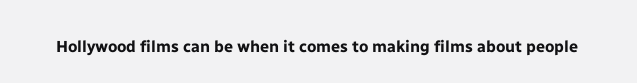Hollywood films can be when it comes to making films about people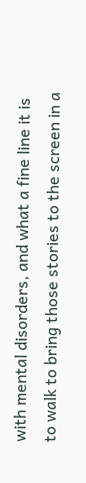with mental disorders, and what a fine line it is to walk to bring those stories to the screen in a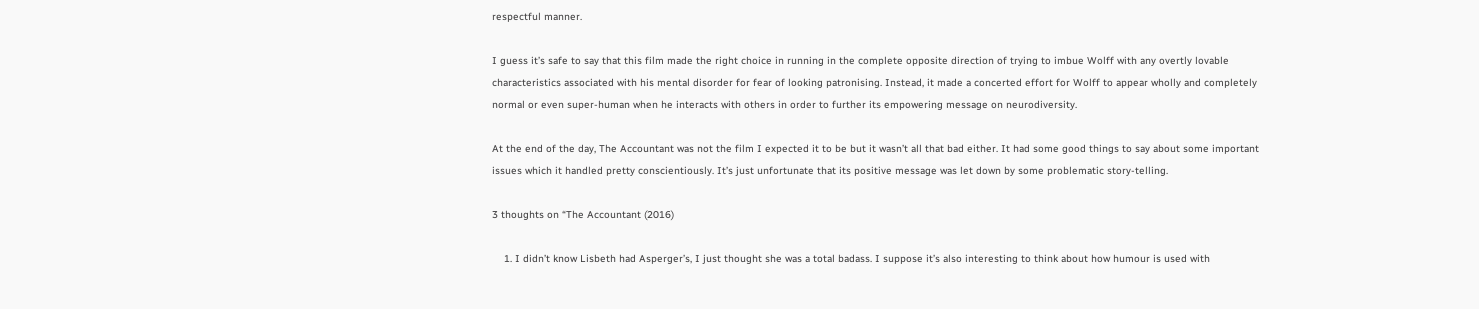respectful manner.

I guess it’s safe to say that this film made the right choice in running in the complete opposite direction of trying to imbue Wolff with any overtly lovable characteristics associated with his mental disorder for fear of looking patronising. Instead, it made a concerted effort for Wolff to appear wholly and completely normal or even super-human when he interacts with others in order to further its empowering message on neurodiversity.

At the end of the day, The Accountant was not the film I expected it to be but it wasn’t all that bad either. It had some good things to say about some important issues which it handled pretty conscientiously. It’s just unfortunate that its positive message was let down by some problematic story-telling.

3 thoughts on “The Accountant (2016)

    1. I didn’t know Lisbeth had Asperger’s, I just thought she was a total badass. I suppose it’s also interesting to think about how humour is used with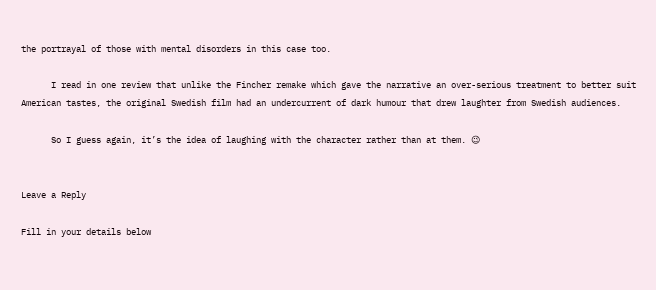the portrayal of those with mental disorders in this case too.

      I read in one review that unlike the Fincher remake which gave the narrative an over-serious treatment to better suit American tastes, the original Swedish film had an undercurrent of dark humour that drew laughter from Swedish audiences.

      So I guess again, it’s the idea of laughing with the character rather than at them. 😉


Leave a Reply

Fill in your details below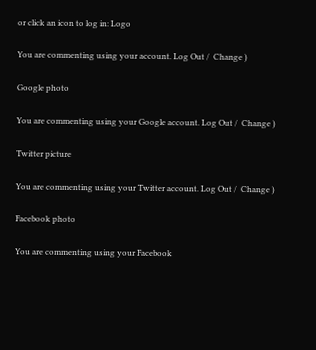or click an icon to log in: Logo

You are commenting using your account. Log Out /  Change )

Google photo

You are commenting using your Google account. Log Out /  Change )

Twitter picture

You are commenting using your Twitter account. Log Out /  Change )

Facebook photo

You are commenting using your Facebook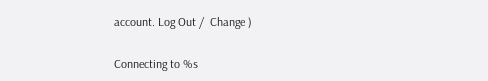account. Log Out /  Change )

Connecting to %s